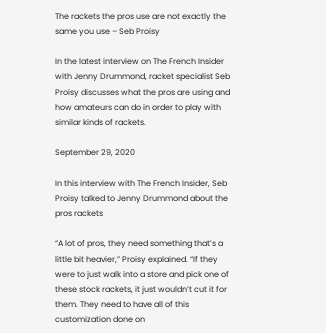The rackets the pros use are not exactly the same you use – Seb Proisy

In the latest interview on The French Insider with Jenny Drummond, racket specialist Seb Proisy discusses what the pros are using and how amateurs can do in order to play with similar kinds of rackets.

September 29, 2020

In this interview with The French Insider, Seb Proisy talked to Jenny Drummond about the pros rackets

“A lot of pros, they need something that’s a little bit heavier,” Proisy explained. “If they were to just walk into a store and pick one of these stock rackets, it just wouldn’t cut it for them. They need to have all of this customization done on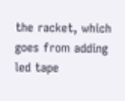the racket, which goes from adding led tape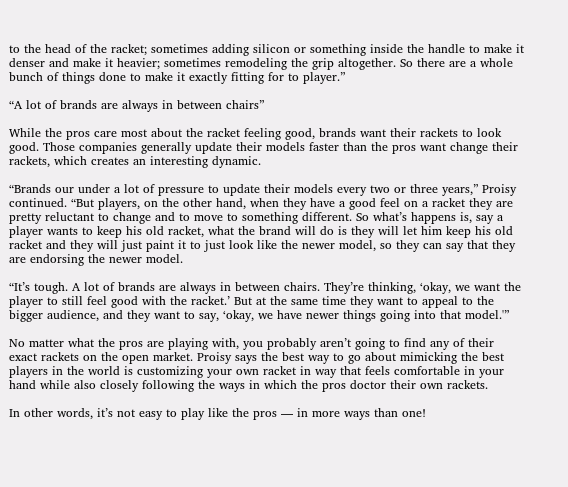to the head of the racket; sometimes adding silicon or something inside the handle to make it denser and make it heavier; sometimes remodeling the grip altogether. So there are a whole bunch of things done to make it exactly fitting for to player.”

“A lot of brands are always in between chairs”

While the pros care most about the racket feeling good, brands want their rackets to look good. Those companies generally update their models faster than the pros want change their rackets, which creates an interesting dynamic.

“Brands our under a lot of pressure to update their models every two or three years,” Proisy continued. “But players, on the other hand, when they have a good feel on a racket they are pretty reluctant to change and to move to something different. So what’s happens is, say a player wants to keep his old racket, what the brand will do is they will let him keep his old racket and they will just paint it to just look like the newer model, so they can say that they are endorsing the newer model.

“It’s tough. A lot of brands are always in between chairs. They’re thinking, ‘okay, we want the player to still feel good with the racket.’ But at the same time they want to appeal to the bigger audience, and they want to say, ‘okay, we have newer things going into that model.'”

No matter what the pros are playing with, you probably aren’t going to find any of their exact rackets on the open market. Proisy says the best way to go about mimicking the best players in the world is customizing your own racket in way that feels comfortable in your hand while also closely following the ways in which the pros doctor their own rackets.

In other words, it’s not easy to play like the pros — in more ways than one!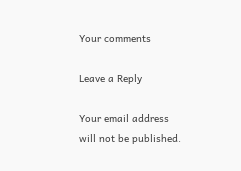Your comments

Leave a Reply

Your email address will not be published.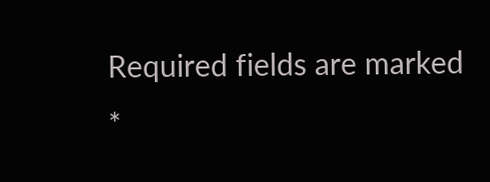Required fields are marked *